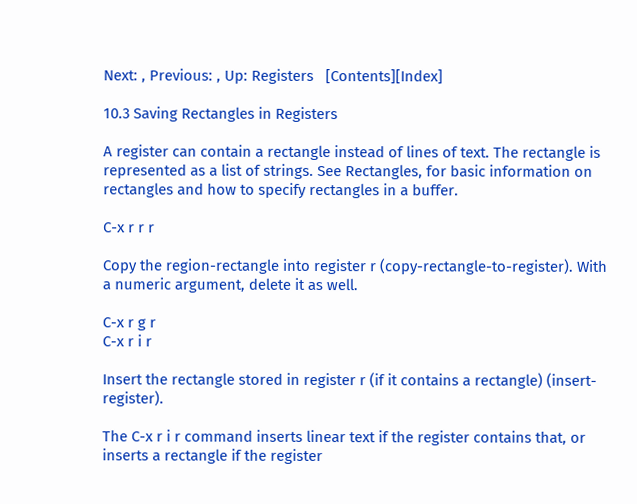Next: , Previous: , Up: Registers   [Contents][Index]

10.3 Saving Rectangles in Registers

A register can contain a rectangle instead of lines of text. The rectangle is represented as a list of strings. See Rectangles, for basic information on rectangles and how to specify rectangles in a buffer.

C-x r r r

Copy the region-rectangle into register r (copy-rectangle-to-register). With a numeric argument, delete it as well.

C-x r g r
C-x r i r

Insert the rectangle stored in register r (if it contains a rectangle) (insert-register).

The C-x r i r command inserts linear text if the register contains that, or inserts a rectangle if the register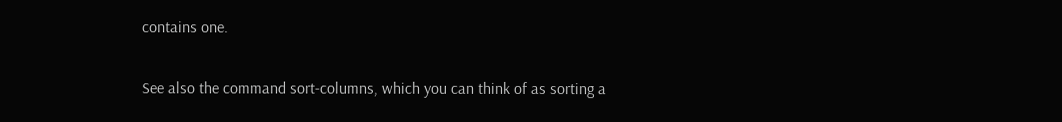contains one.

See also the command sort-columns, which you can think of as sorting a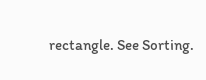rectangle. See Sorting.